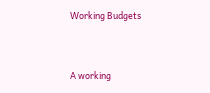Working Budgets


A working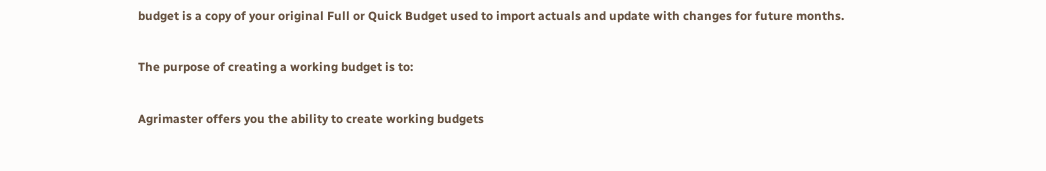budget is a copy of your original Full or Quick Budget used to import actuals and update with changes for future months.

The purpose of creating a working budget is to:

Agrimaster offers you the ability to create working budgets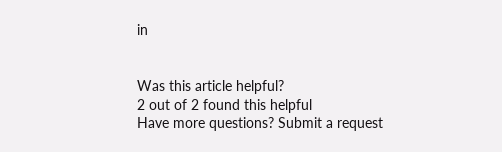in


Was this article helpful?
2 out of 2 found this helpful
Have more questions? Submit a request